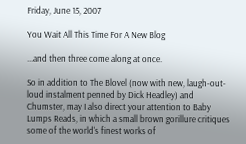Friday, June 15, 2007

You Wait All This Time For A New Blog

...and then three come along at once.

So in addition to The Blovel (now with new, laugh-out-loud instalment penned by Dick Headley) and Chumster, may I also direct your attention to Baby Lumps Reads, in which a small brown gorillure critiques some of the world's finest works of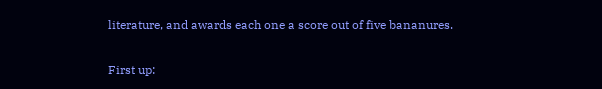literature, and awards each one a score out of five bananures.

First up: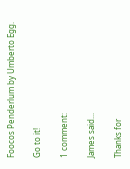Foocos Penderlum by Umberto Egg.

Go to it!

1 comment:

James said...

Thanks for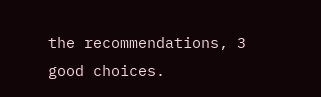the recommendations, 3 good choices.